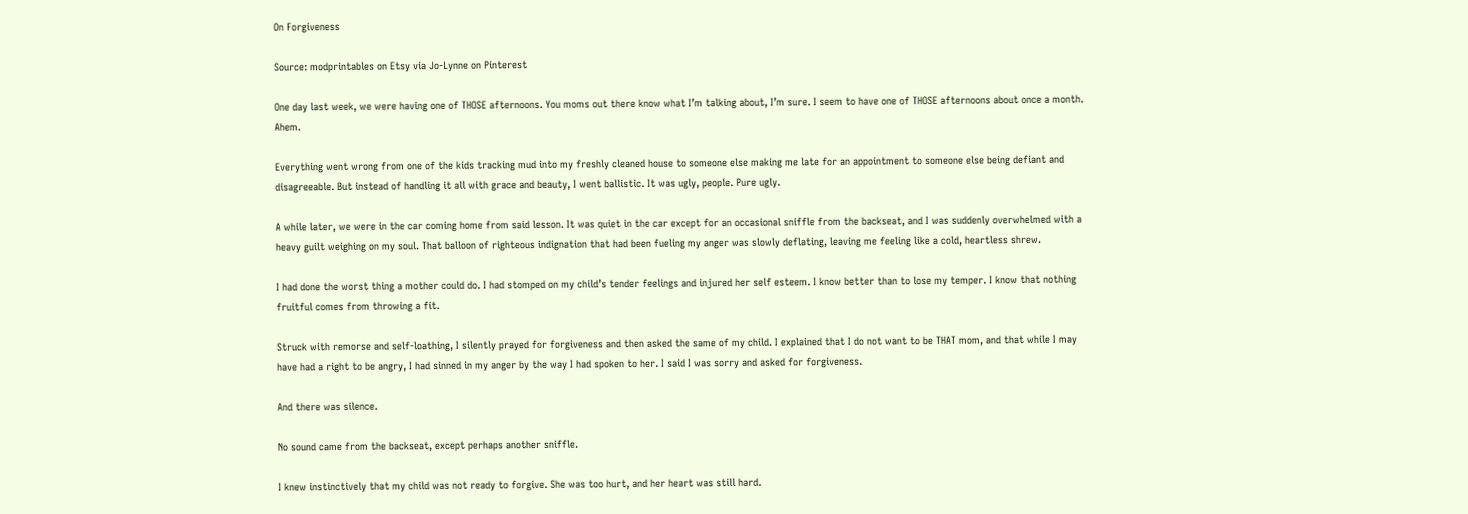On Forgiveness

Source: modprintables on Etsy via Jo-Lynne on Pinterest

One day last week, we were having one of THOSE afternoons. You moms out there know what I’m talking about, I’m sure. I seem to have one of THOSE afternoons about once a month. Ahem.

Everything went wrong from one of the kids tracking mud into my freshly cleaned house to someone else making me late for an appointment to someone else being defiant and disagreeable. But instead of handling it all with grace and beauty, I went ballistic. It was ugly, people. Pure ugly.

A while later, we were in the car coming home from said lesson. It was quiet in the car except for an occasional sniffle from the backseat, and I was suddenly overwhelmed with a heavy guilt weighing on my soul. That balloon of righteous indignation that had been fueling my anger was slowly deflating, leaving me feeling like a cold, heartless shrew.

I had done the worst thing a mother could do. I had stomped on my child’s tender feelings and injured her self esteem. I know better than to lose my temper. I know that nothing fruitful comes from throwing a fit.

Struck with remorse and self-loathing, I silently prayed for forgiveness and then asked the same of my child. I explained that I do not want to be THAT mom, and that while I may have had a right to be angry, I had sinned in my anger by the way I had spoken to her. I said I was sorry and asked for forgiveness.

And there was silence.

No sound came from the backseat, except perhaps another sniffle.

I knew instinctively that my child was not ready to forgive. She was too hurt, and her heart was still hard.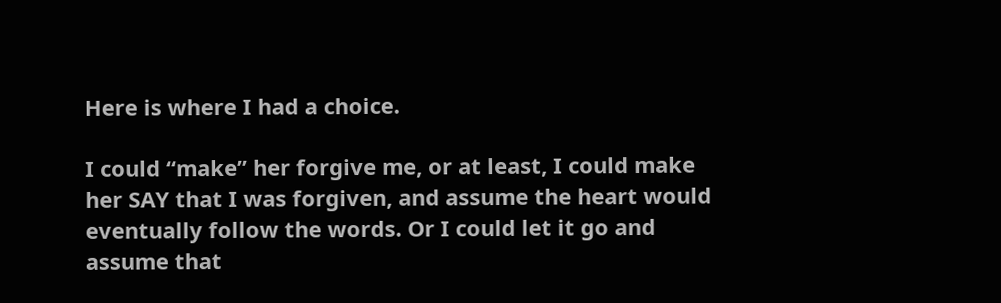Here is where I had a choice.

I could “make” her forgive me, or at least, I could make her SAY that I was forgiven, and assume the heart would eventually follow the words. Or I could let it go and assume that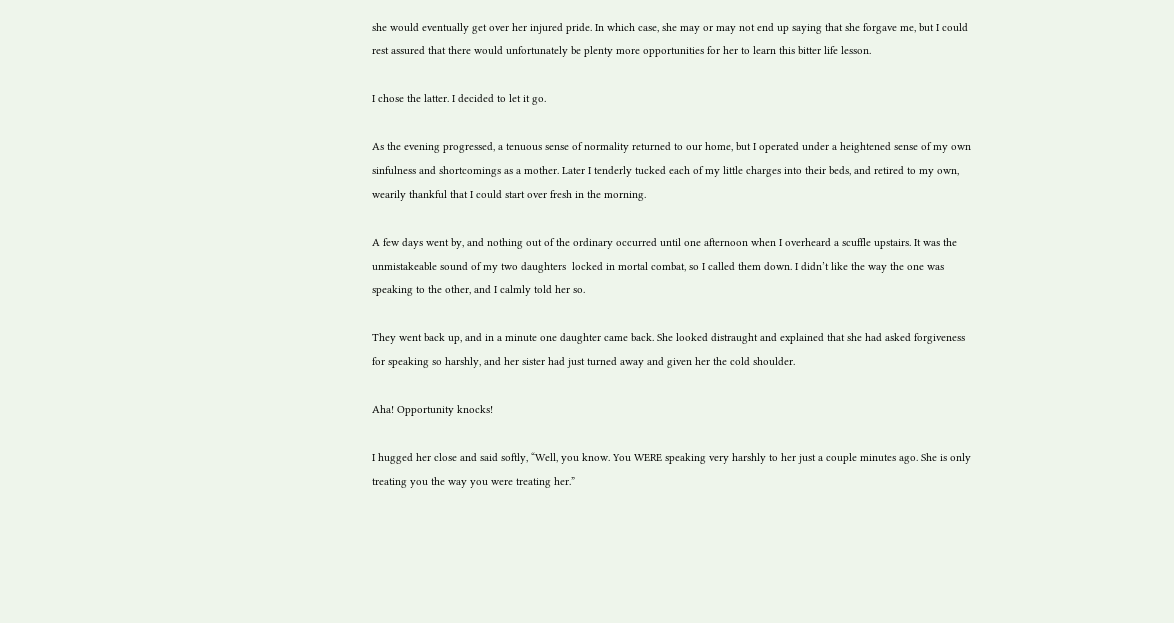she would eventually get over her injured pride. In which case, she may or may not end up saying that she forgave me, but I could rest assured that there would unfortunately be plenty more opportunities for her to learn this bitter life lesson.

I chose the latter. I decided to let it go.

As the evening progressed, a tenuous sense of normality returned to our home, but I operated under a heightened sense of my own sinfulness and shortcomings as a mother. Later I tenderly tucked each of my little charges into their beds, and retired to my own, wearily thankful that I could start over fresh in the morning.

A few days went by, and nothing out of the ordinary occurred until one afternoon when I overheard a scuffle upstairs. It was the unmistakeable sound of my two daughters  locked in mortal combat, so I called them down. I didn’t like the way the one was speaking to the other, and I calmly told her so.

They went back up, and in a minute one daughter came back. She looked distraught and explained that she had asked forgiveness for speaking so harshly, and her sister had just turned away and given her the cold shoulder.

Aha! Opportunity knocks!

I hugged her close and said softly, “Well, you know. You WERE speaking very harshly to her just a couple minutes ago. She is only treating you the way you were treating her.”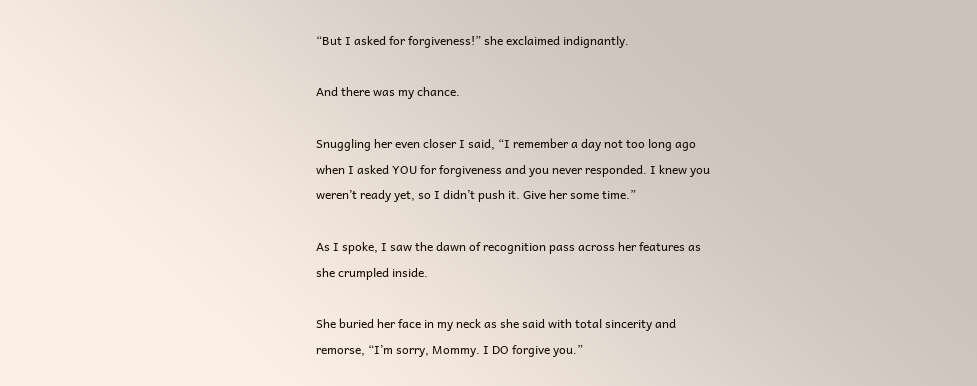“But I asked for forgiveness!” she exclaimed indignantly.

And there was my chance.

Snuggling her even closer I said, “I remember a day not too long ago when I asked YOU for forgiveness and you never responded. I knew you weren’t ready yet, so I didn’t push it. Give her some time.”

As I spoke, I saw the dawn of recognition pass across her features as she crumpled inside.

She buried her face in my neck as she said with total sincerity and remorse, “I’m sorry, Mommy. I DO forgive you.”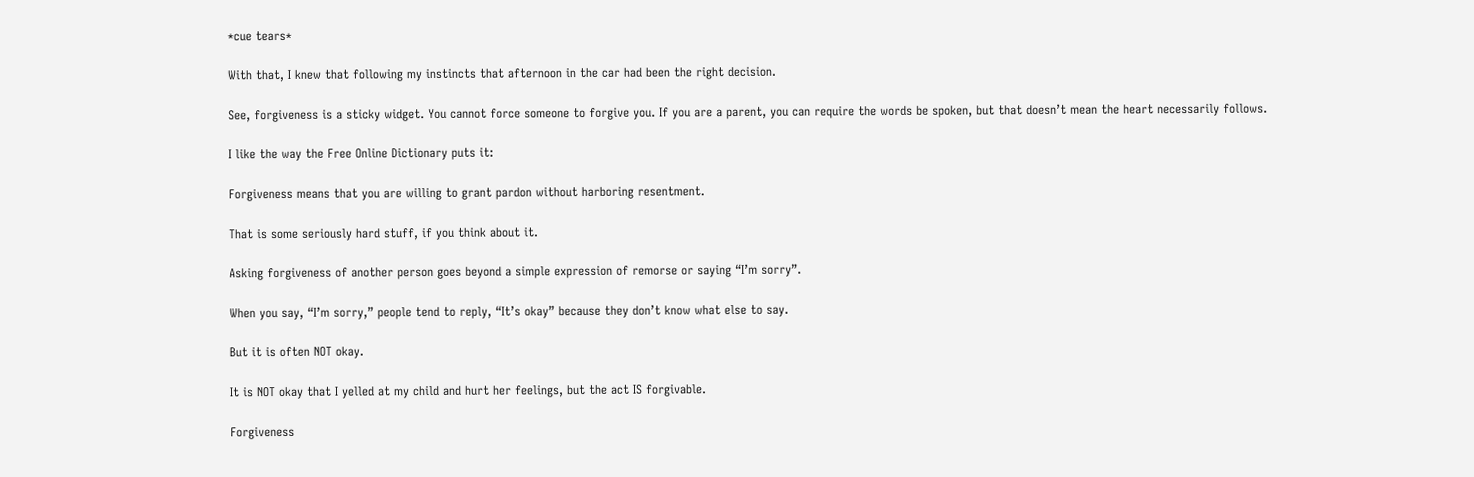*cue tears*

With that, I knew that following my instincts that afternoon in the car had been the right decision.

See, forgiveness is a sticky widget. You cannot force someone to forgive you. If you are a parent, you can require the words be spoken, but that doesn’t mean the heart necessarily follows.

I like the way the Free Online Dictionary puts it:

Forgiveness means that you are willing to grant pardon without harboring resentment.

That is some seriously hard stuff, if you think about it.

Asking forgiveness of another person goes beyond a simple expression of remorse or saying “I’m sorry”.

When you say, “I’m sorry,” people tend to reply, “It’s okay” because they don’t know what else to say.

But it is often NOT okay.

It is NOT okay that I yelled at my child and hurt her feelings, but the act IS forgivable.

Forgiveness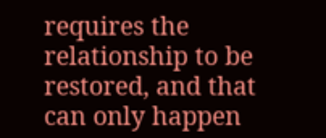requires the relationship to be restored, and that can only happen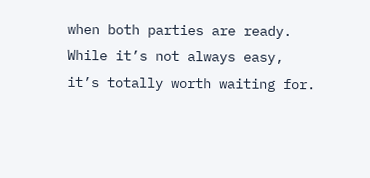when both parties are ready. While it’s not always easy, it’s totally worth waiting for.